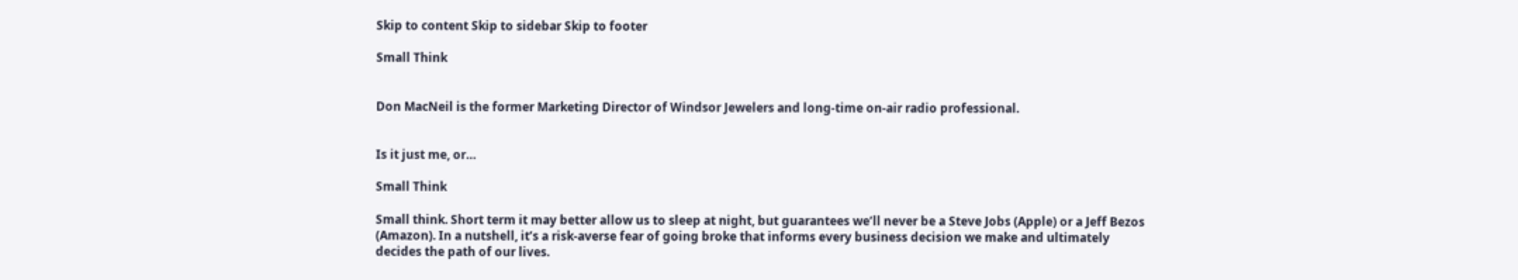Skip to content Skip to sidebar Skip to footer

Small Think


Don MacNeil is the former Marketing Director of Windsor Jewelers and long-time on-air radio professional.


Is it just me, or…

Small Think

Small think. Short term it may better allow us to sleep at night, but guarantees we’ll never be a Steve Jobs (Apple) or a Jeff Bezos (Amazon). In a nutshell, it’s a risk-averse fear of going broke that informs every business decision we make and ultimately decides the path of our lives.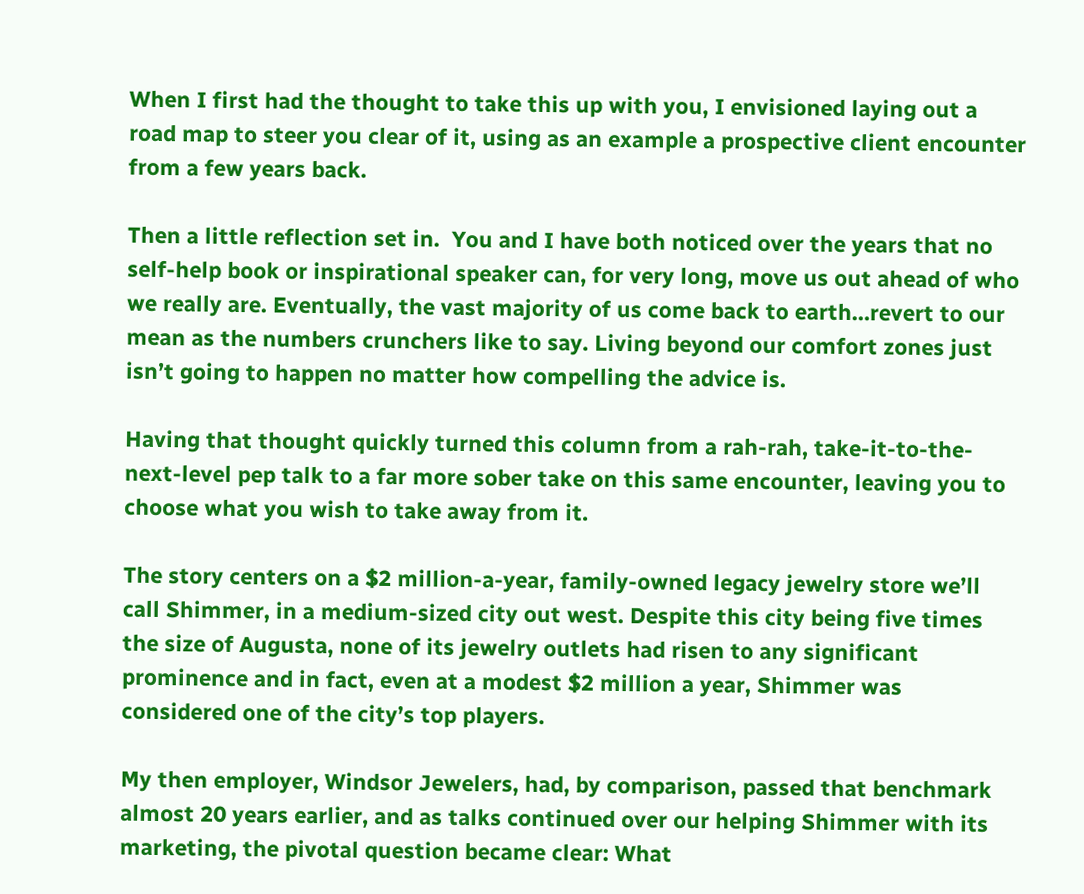When I first had the thought to take this up with you, I envisioned laying out a road map to steer you clear of it, using as an example a prospective client encounter from a few years back.

Then a little reflection set in.  You and I have both noticed over the years that no self-help book or inspirational speaker can, for very long, move us out ahead of who we really are. Eventually, the vast majority of us come back to earth…revert to our mean as the numbers crunchers like to say. Living beyond our comfort zones just isn’t going to happen no matter how compelling the advice is.

Having that thought quickly turned this column from a rah-rah, take-it-to-the-next-level pep talk to a far more sober take on this same encounter, leaving you to choose what you wish to take away from it.

The story centers on a $2 million-a-year, family-owned legacy jewelry store we’ll call Shimmer, in a medium-sized city out west. Despite this city being five times the size of Augusta, none of its jewelry outlets had risen to any significant prominence and in fact, even at a modest $2 million a year, Shimmer was considered one of the city’s top players.

My then employer, Windsor Jewelers, had, by comparison, passed that benchmark almost 20 years earlier, and as talks continued over our helping Shimmer with its marketing, the pivotal question became clear: What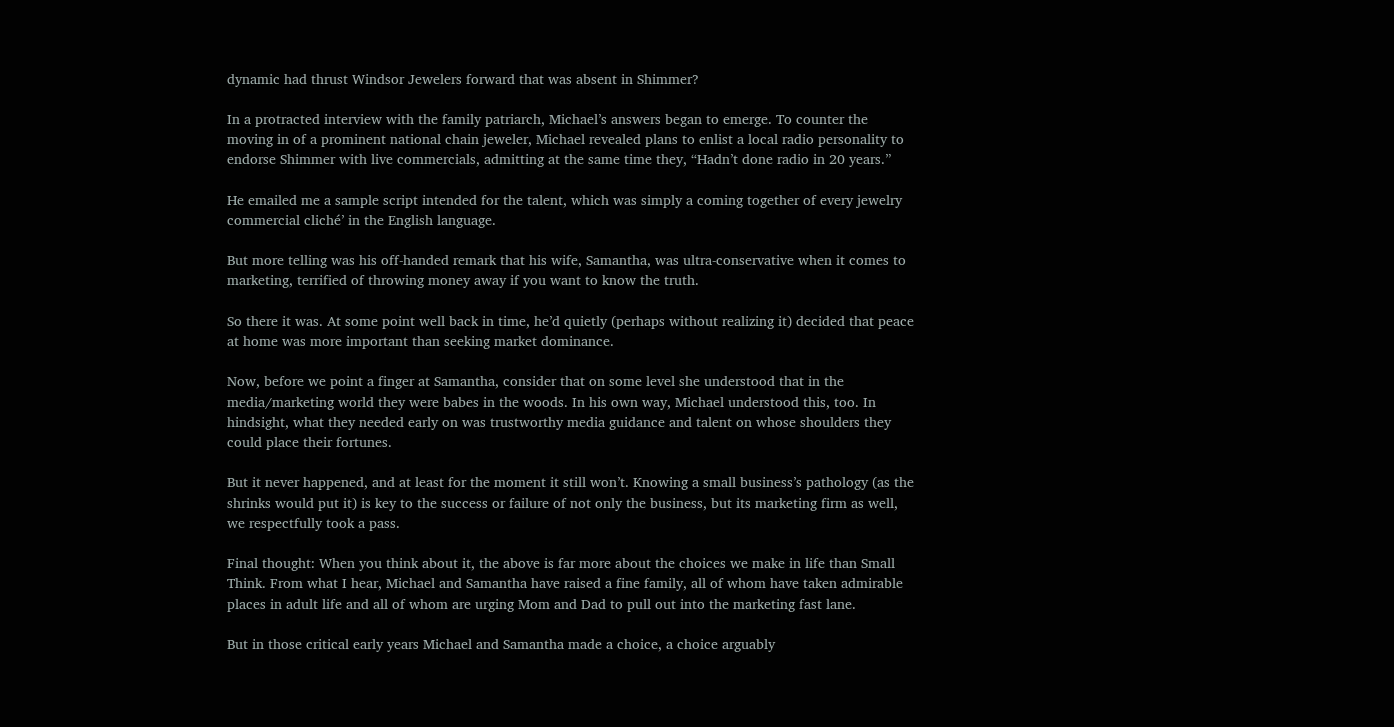dynamic had thrust Windsor Jewelers forward that was absent in Shimmer?

In a protracted interview with the family patriarch, Michael’s answers began to emerge. To counter the moving in of a prominent national chain jeweler, Michael revealed plans to enlist a local radio personality to endorse Shimmer with live commercials, admitting at the same time they, “Hadn’t done radio in 20 years.”

He emailed me a sample script intended for the talent, which was simply a coming together of every jewelry commercial cliché’ in the English language.

But more telling was his off-handed remark that his wife, Samantha, was ultra-conservative when it comes to marketing, terrified of throwing money away if you want to know the truth.

So there it was. At some point well back in time, he’d quietly (perhaps without realizing it) decided that peace at home was more important than seeking market dominance.

Now, before we point a finger at Samantha, consider that on some level she understood that in the media/marketing world they were babes in the woods. In his own way, Michael understood this, too. In hindsight, what they needed early on was trustworthy media guidance and talent on whose shoulders they could place their fortunes.

But it never happened, and at least for the moment it still won’t. Knowing a small business’s pathology (as the shrinks would put it) is key to the success or failure of not only the business, but its marketing firm as well, we respectfully took a pass.

Final thought: When you think about it, the above is far more about the choices we make in life than Small Think. From what I hear, Michael and Samantha have raised a fine family, all of whom have taken admirable places in adult life and all of whom are urging Mom and Dad to pull out into the marketing fast lane.

But in those critical early years Michael and Samantha made a choice, a choice arguably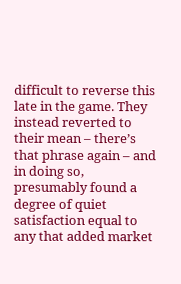difficult to reverse this late in the game. They instead reverted to their mean – there’s that phrase again – and in doing so, presumably found a degree of quiet satisfaction equal to any that added market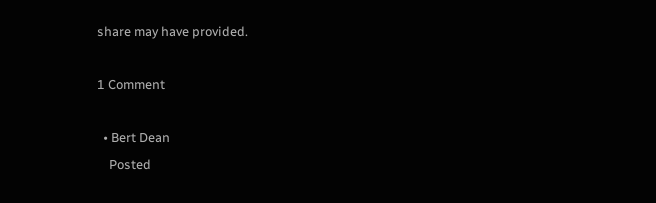share may have provided.

1 Comment

  • Bert Dean
    Posted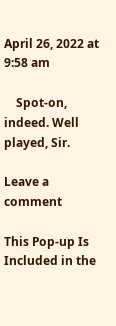April 26, 2022 at 9:58 am

    Spot-on, indeed. Well played, Sir.

Leave a comment

This Pop-up Is Included in the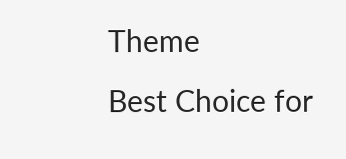Theme
Best Choice for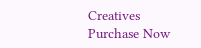Creatives
Purchase Now